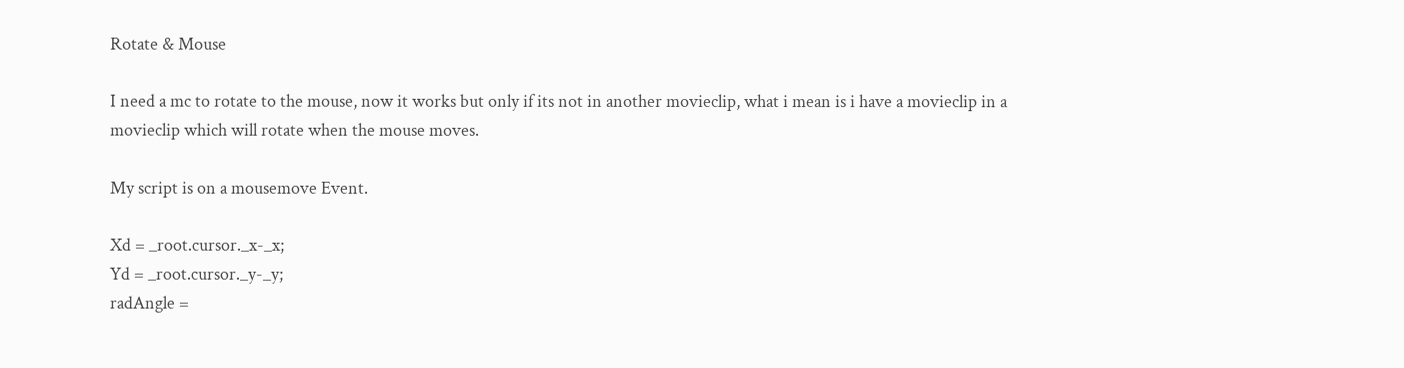Rotate & Mouse

I need a mc to rotate to the mouse, now it works but only if its not in another movieclip, what i mean is i have a movieclip in a movieclip which will rotate when the mouse moves.

My script is on a mousemove Event.

Xd = _root.cursor._x-_x;
Yd = _root.cursor._y-_y;
radAngle =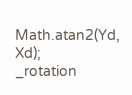Math.atan2(Yd, Xd);
_rotation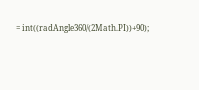= int((radAngle360/(2Math.PI))+90);